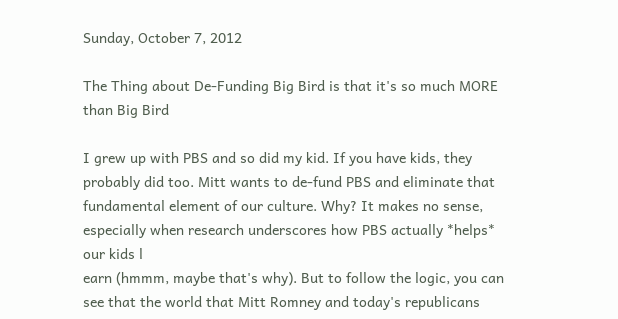Sunday, October 7, 2012

The Thing about De-Funding Big Bird is that it's so much MORE than Big Bird

I grew up with PBS and so did my kid. If you have kids, they probably did too. Mitt wants to de-fund PBS and eliminate that fundamental element of our culture. Why? It makes no sense, especially when research underscores how PBS actually *helps* our kids l
earn (hmmm, maybe that's why). But to follow the logic, you can see that the world that Mitt Romney and today's republicans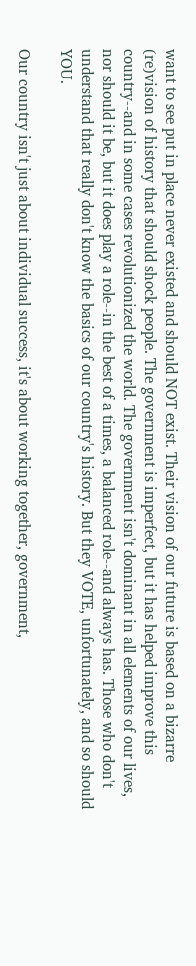want to see put in place never existed and should NOT exist. Their vision of our future is based on a bizarre (re)vision of history that should shock people. The government is imperfect, but it has helped improve this country--and in some cases revolutionized the world. The government isn't dominant in all elements of our lives, nor should it be, but it does play a role--in the best of a times, a balanced role--and always has. Those who don't understand that really don't know the basics of our country's history. But they VOTE, unfortunately, and so should YOU.

Our country isn't just about individual success, it's about working together, government,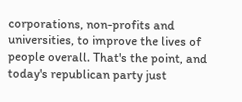corporations, non-profits and universities, to improve the lives of people overall. That's the point, and today's republican party just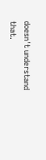doesn't understand that.